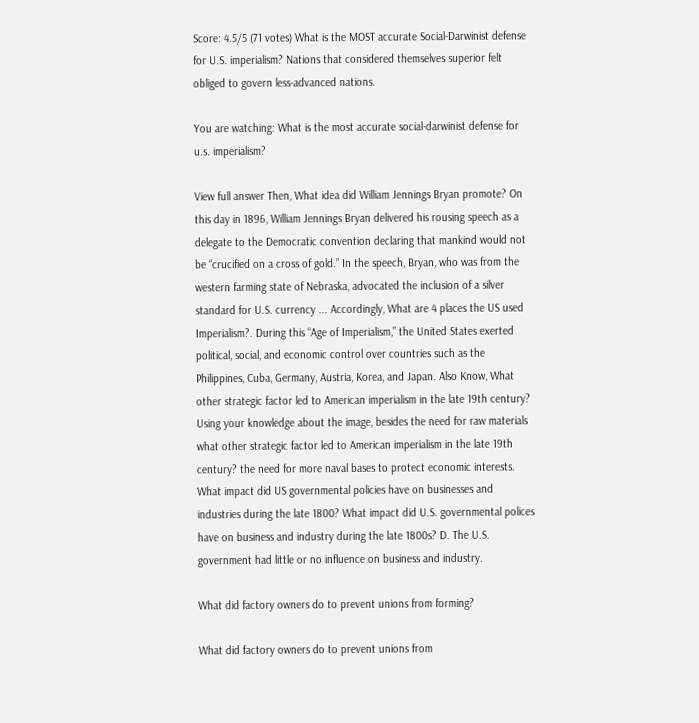Score: 4.5/5 (71 votes) What is the MOST accurate Social-Darwinist defense for U.S. imperialism? Nations that considered themselves superior felt obliged to govern less-advanced nations.

You are watching: What is the most accurate social-darwinist defense for u.s. imperialism?

View full answer Then, What idea did William Jennings Bryan promote? On this day in 1896, William Jennings Bryan delivered his rousing speech as a delegate to the Democratic convention declaring that mankind would not be “crucified on a cross of gold.” In the speech, Bryan, who was from the western farming state of Nebraska, advocated the inclusion of a silver standard for U.S. currency ... Accordingly, What are 4 places the US used Imperialism?. During this “Age of Imperialism,” the United States exerted political, social, and economic control over countries such as the Philippines, Cuba, Germany, Austria, Korea, and Japan. Also Know, What other strategic factor led to American imperialism in the late 19th century? Using your knowledge about the image, besides the need for raw materials what other strategic factor led to American imperialism in the late 19th century? the need for more naval bases to protect economic interests. What impact did US governmental policies have on businesses and industries during the late 1800? What impact did U.S. governmental polices have on business and industry during the late 1800s? D. The U.S. government had little or no influence on business and industry.

What did factory owners do to prevent unions from forming?

What did factory owners do to prevent unions from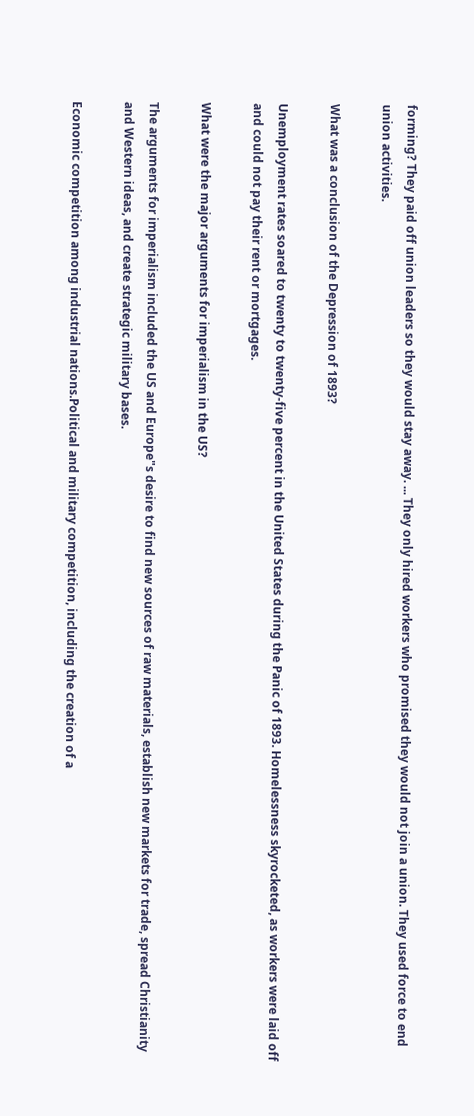forming? They paid off union leaders so they would stay away. ... They only hired workers who promised they would not join a union. They used force to end union activities.

What was a conclusion of the Depression of 1893?

Unemployment rates soared to twenty to twenty-five percent in the United States during the Panic of 1893. Homelessness skyrocketed, as workers were laid off and could not pay their rent or mortgages.

What were the major arguments for imperialism in the US?

The arguments for imperialism included the US and Europe"s desire to find new sources of raw materials, establish new markets for trade, spread Christianity and Western ideas, and create strategic military bases.

Economic competition among industrial nations.Political and military competition, including the creation of a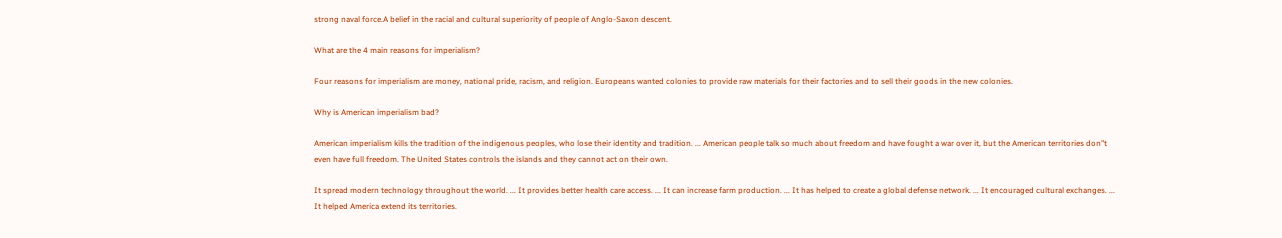strong naval force.A belief in the racial and cultural superiority of people of Anglo-Saxon descent.

What are the 4 main reasons for imperialism?

Four reasons for imperialism are money, national pride, racism, and religion. Europeans wanted colonies to provide raw materials for their factories and to sell their goods in the new colonies.

Why is American imperialism bad?

American imperialism kills the tradition of the indigenous peoples, who lose their identity and tradition. ... American people talk so much about freedom and have fought a war over it, but the American territories don"t even have full freedom. The United States controls the islands and they cannot act on their own.

It spread modern technology throughout the world. ... It provides better health care access. ... It can increase farm production. ... It has helped to create a global defense network. ... It encouraged cultural exchanges. ... It helped America extend its territories.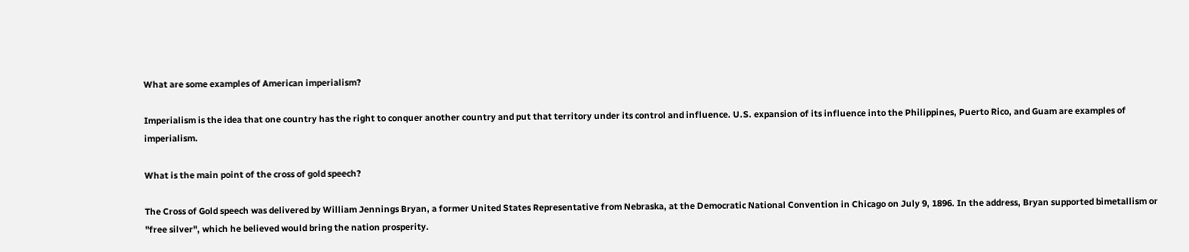What are some examples of American imperialism?

Imperialism is the idea that one country has the right to conquer another country and put that territory under its control and influence. U.S. expansion of its influence into the Philippines, Puerto Rico, and Guam are examples of imperialism.

What is the main point of the cross of gold speech?

The Cross of Gold speech was delivered by William Jennings Bryan, a former United States Representative from Nebraska, at the Democratic National Convention in Chicago on July 9, 1896. In the address, Bryan supported bimetallism or "free silver", which he believed would bring the nation prosperity.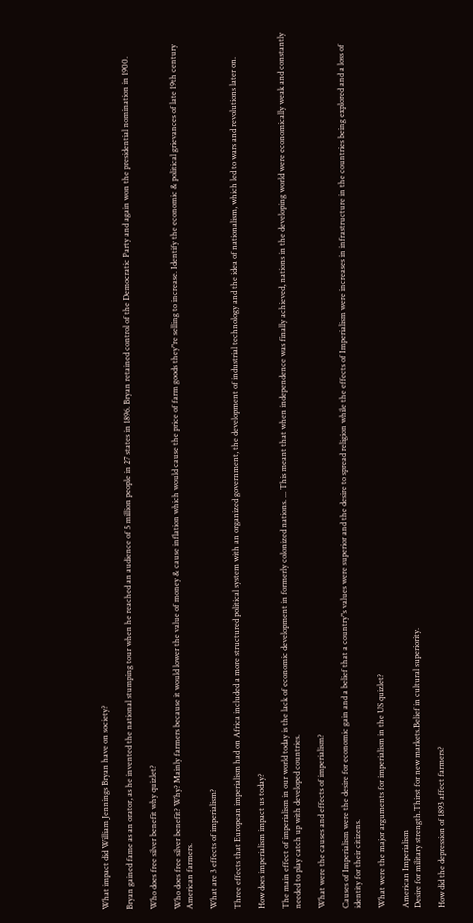What impact did William Jennings Bryan have on society?

Bryan gained fame as an orator, as he invented the national stumping tour when he reached an audience of 5 million people in 27 states in 1896. Bryan retained control of the Democratic Party and again won the presidential nomination in 1900.

Who does free silver benefit why quizlet?

Who does free silver benefit? Why? Mainly farmers because it would lower the value of money & cause inflation which would cause the price of farm goods they"re selling to increase. Identify the economic & political grievances of late 19th century American farmers.

What are 3 effects of imperialism?

Three effects that European imperialism had on Africa included a more structured political system with an organized government, the development of industrial technology and the idea of nationalism, which led to wars and revolutions later on.

How does imperialism impact us today?

The main effect of imperialism in our world today is the lack of economic development in formerly colonized nations. ... This meant that when independence was finally achieved, nations in the developing world were economically weak and constantly needed to play catch up with developed countries.

What were the causes and effects of imperialism?

Causes of Imperialism were the desire for economic gain and a belief that a country"s values were superior and the desire to spread religion while the effects of Imperialism were increases in infrastructure in the countries being explored and a loss of identity for their citizens.

What were the major arguments for imperialism in the US quizlet?

American Imperialism
Desire for military strength.Thirst for new markets.Belief in cultural superiority.

How did the depression of 1893 affect farmers?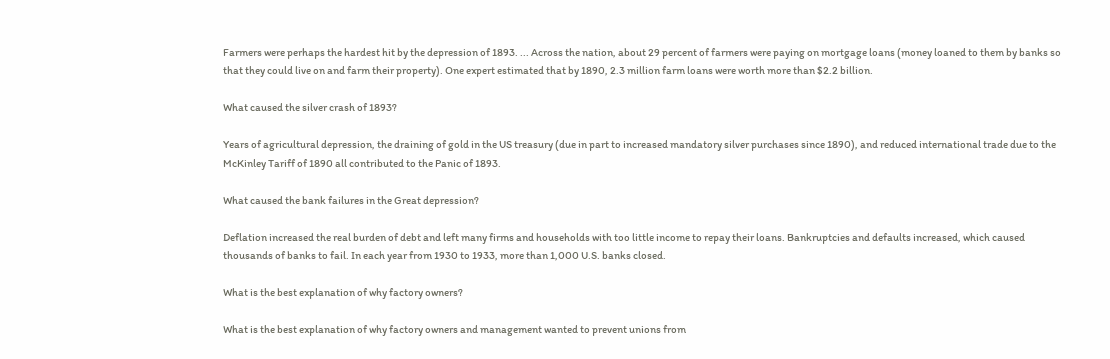Farmers were perhaps the hardest hit by the depression of 1893. ... Across the nation, about 29 percent of farmers were paying on mortgage loans (money loaned to them by banks so that they could live on and farm their property). One expert estimated that by 1890, 2.3 million farm loans were worth more than $2.2 billion.

What caused the silver crash of 1893?

Years of agricultural depression, the draining of gold in the US treasury (due in part to increased mandatory silver purchases since 1890), and reduced international trade due to the McKinley Tariff of 1890 all contributed to the Panic of 1893.

What caused the bank failures in the Great depression?

Deflation increased the real burden of debt and left many firms and households with too little income to repay their loans. Bankruptcies and defaults increased, which caused thousands of banks to fail. In each year from 1930 to 1933, more than 1,000 U.S. banks closed.

What is the best explanation of why factory owners?

What is the best explanation of why factory owners and management wanted to prevent unions from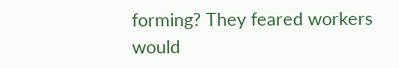forming? They feared workers would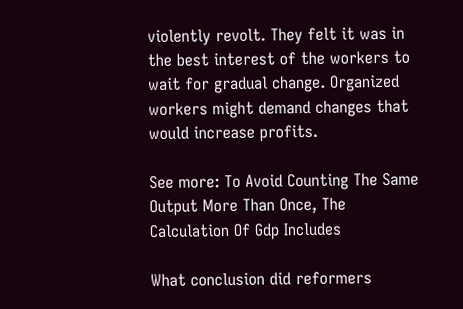violently revolt. They felt it was in the best interest of the workers to wait for gradual change. Organized workers might demand changes that would increase profits.

See more: To Avoid Counting The Same Output More Than Once, The Calculation Of Gdp Includes

What conclusion did reformers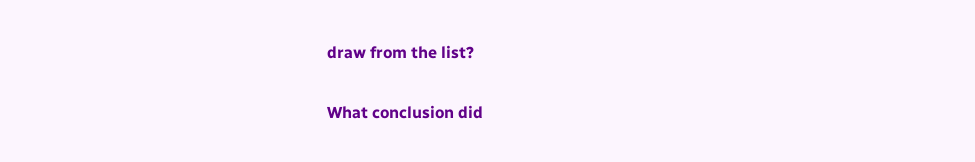draw from the list?

What conclusion did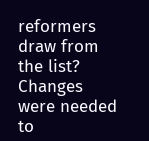reformers draw from the list? Changes were needed to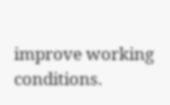improve working conditions.